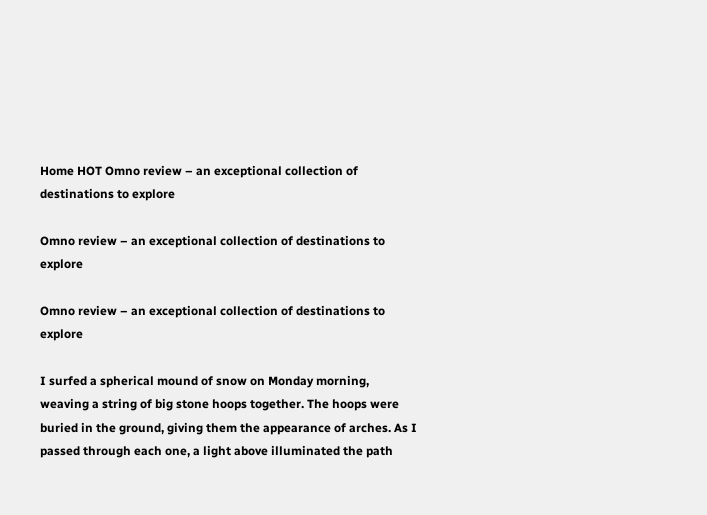Home HOT Omno review – an exceptional collection of destinations to explore

Omno review – an exceptional collection of destinations to explore

Omno review – an exceptional collection of destinations to explore

I surfed a spherical mound of snow on Monday morning, weaving a string of big stone hoops together. The hoops were buried in the ground, giving them the appearance of arches. As I passed through each one, a light above illuminated the path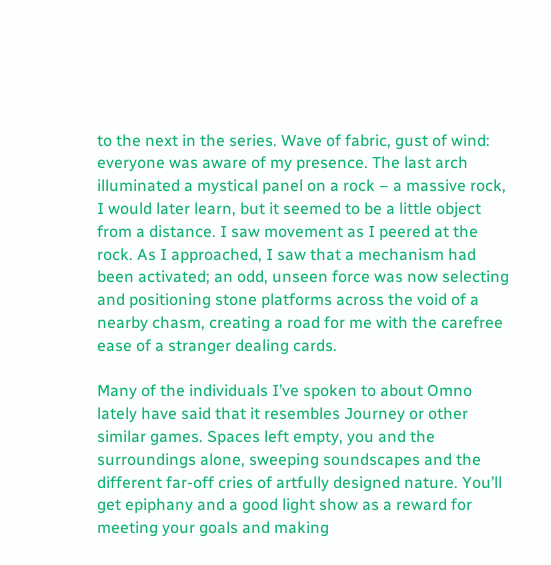to the next in the series. Wave of fabric, gust of wind: everyone was aware of my presence. The last arch illuminated a mystical panel on a rock – a massive rock, I would later learn, but it seemed to be a little object from a distance. I saw movement as I peered at the rock. As I approached, I saw that a mechanism had been activated; an odd, unseen force was now selecting and positioning stone platforms across the void of a nearby chasm, creating a road for me with the carefree ease of a stranger dealing cards.

Many of the individuals I’ve spoken to about Omno lately have said that it resembles Journey or other similar games. Spaces left empty, you and the surroundings alone, sweeping soundscapes and the different far-off cries of artfully designed nature. You’ll get epiphany and a good light show as a reward for meeting your goals and making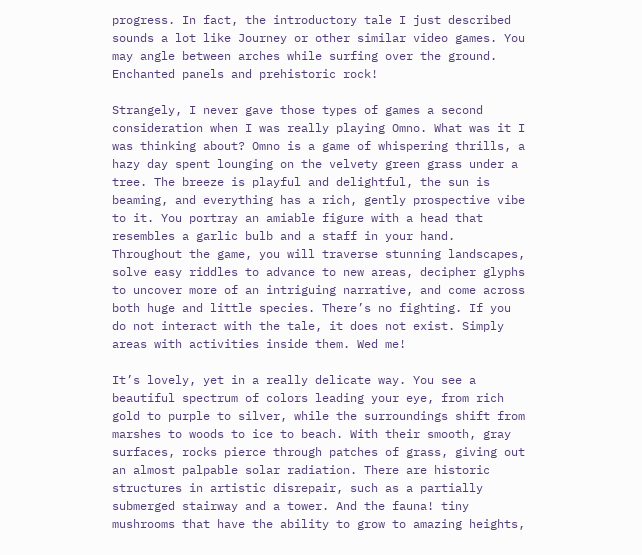progress. In fact, the introductory tale I just described sounds a lot like Journey or other similar video games. You may angle between arches while surfing over the ground. Enchanted panels and prehistoric rock!

Strangely, I never gave those types of games a second consideration when I was really playing Omno. What was it I was thinking about? Omno is a game of whispering thrills, a hazy day spent lounging on the velvety green grass under a tree. The breeze is playful and delightful, the sun is beaming, and everything has a rich, gently prospective vibe to it. You portray an amiable figure with a head that resembles a garlic bulb and a staff in your hand. Throughout the game, you will traverse stunning landscapes, solve easy riddles to advance to new areas, decipher glyphs to uncover more of an intriguing narrative, and come across both huge and little species. There’s no fighting. If you do not interact with the tale, it does not exist. Simply areas with activities inside them. Wed me!

It’s lovely, yet in a really delicate way. You see a beautiful spectrum of colors leading your eye, from rich gold to purple to silver, while the surroundings shift from marshes to woods to ice to beach. With their smooth, gray surfaces, rocks pierce through patches of grass, giving out an almost palpable solar radiation. There are historic structures in artistic disrepair, such as a partially submerged stairway and a tower. And the fauna! tiny mushrooms that have the ability to grow to amazing heights,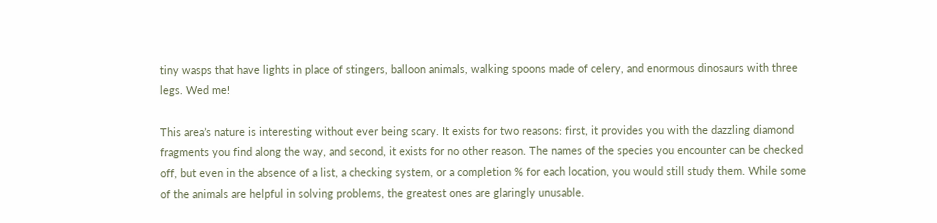tiny wasps that have lights in place of stingers, balloon animals, walking spoons made of celery, and enormous dinosaurs with three legs. Wed me!

This area’s nature is interesting without ever being scary. It exists for two reasons: first, it provides you with the dazzling diamond fragments you find along the way, and second, it exists for no other reason. The names of the species you encounter can be checked off, but even in the absence of a list, a checking system, or a completion % for each location, you would still study them. While some of the animals are helpful in solving problems, the greatest ones are glaringly unusable.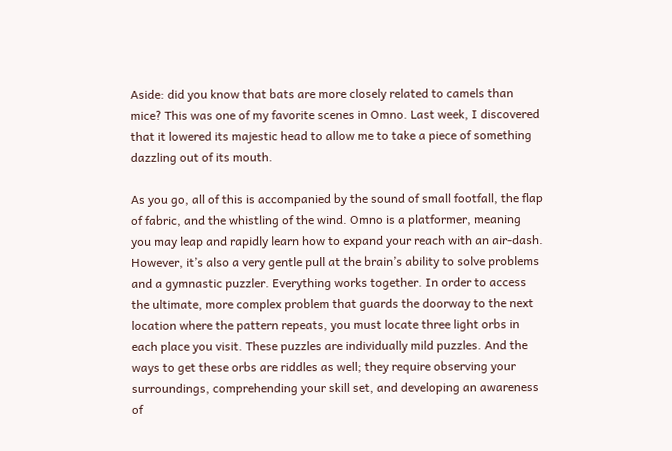Aside: did you know that bats are more closely related to camels than mice? This was one of my favorite scenes in Omno. Last week, I discovered that it lowered its majestic head to allow me to take a piece of something dazzling out of its mouth.

As you go, all of this is accompanied by the sound of small footfall, the flap of fabric, and the whistling of the wind. Omno is a platformer, meaning you may leap and rapidly learn how to expand your reach with an air-dash. However, it’s also a very gentle pull at the brain’s ability to solve problems and a gymnastic puzzler. Everything works together. In order to access the ultimate, more complex problem that guards the doorway to the next location where the pattern repeats, you must locate three light orbs in each place you visit. These puzzles are individually mild puzzles. And the ways to get these orbs are riddles as well; they require observing your surroundings, comprehending your skill set, and developing an awareness of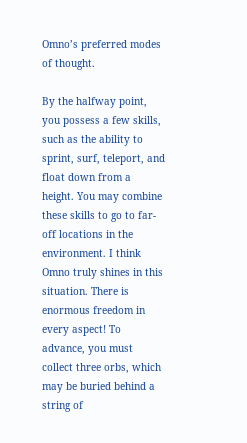Omno’s preferred modes of thought.

By the halfway point, you possess a few skills, such as the ability to sprint, surf, teleport, and float down from a height. You may combine these skills to go to far-off locations in the environment. I think Omno truly shines in this situation. There is enormous freedom in every aspect! To advance, you must collect three orbs, which may be buried behind a string of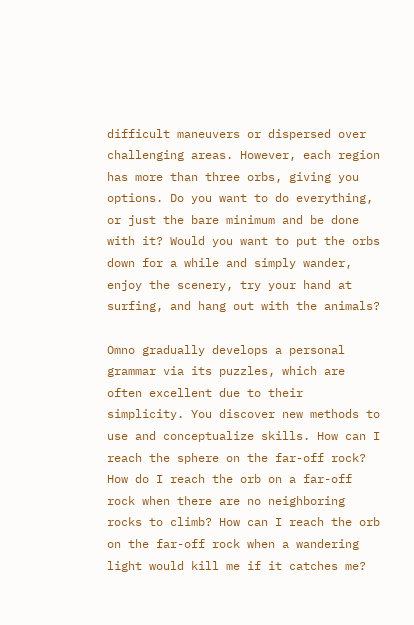difficult maneuvers or dispersed over challenging areas. However, each region has more than three orbs, giving you options. Do you want to do everything, or just the bare minimum and be done with it? Would you want to put the orbs down for a while and simply wander, enjoy the scenery, try your hand at surfing, and hang out with the animals?

Omno gradually develops a personal grammar via its puzzles, which are often excellent due to their simplicity. You discover new methods to use and conceptualize skills. How can I reach the sphere on the far-off rock? How do I reach the orb on a far-off rock when there are no neighboring rocks to climb? How can I reach the orb on the far-off rock when a wandering light would kill me if it catches me?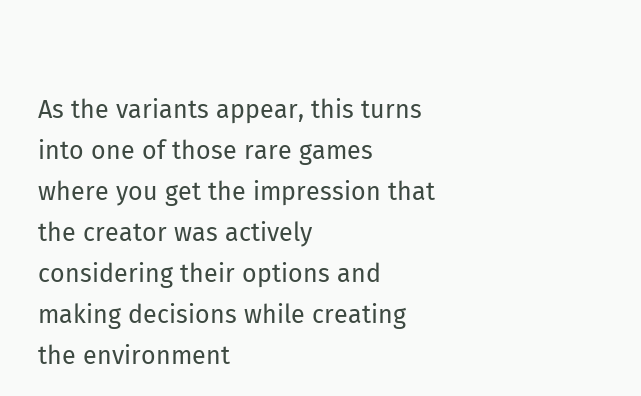As the variants appear, this turns into one of those rare games where you get the impression that the creator was actively considering their options and making decisions while creating the environment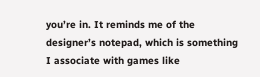you’re in. It reminds me of the designer’s notepad, which is something I associate with games like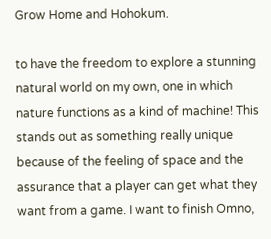Grow Home and Hohokum.

to have the freedom to explore a stunning natural world on my own, one in which nature functions as a kind of machine! This stands out as something really unique because of the feeling of space and the assurance that a player can get what they want from a game. I want to finish Omno,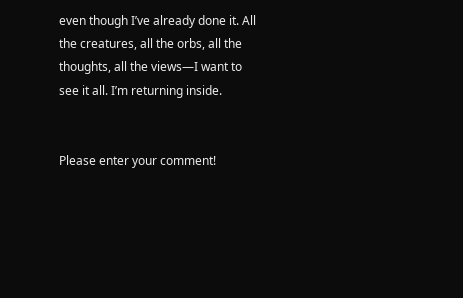even though I’ve already done it. All the creatures, all the orbs, all the thoughts, all the views—I want to see it all. I’m returning inside.


Please enter your comment!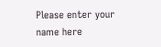Please enter your name here